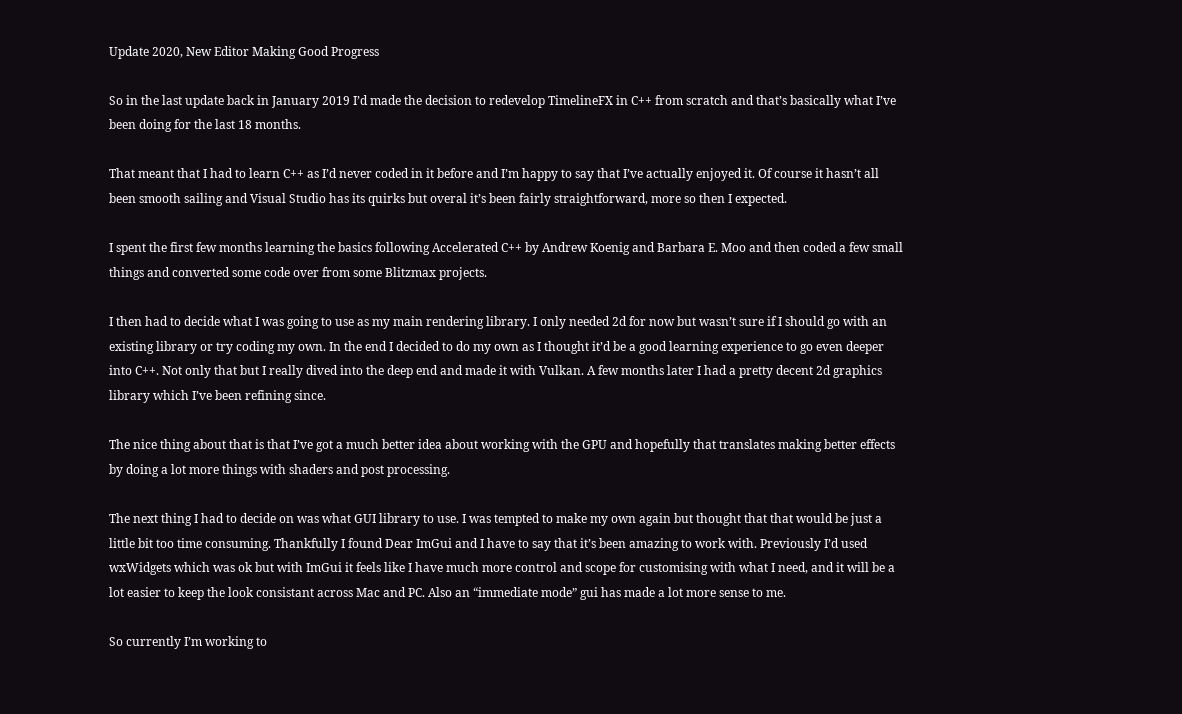Update 2020, New Editor Making Good Progress

So in the last update back in January 2019 I’d made the decision to redevelop TimelineFX in C++ from scratch and that’s basically what I’ve been doing for the last 18 months.

That meant that I had to learn C++ as I’d never coded in it before and I’m happy to say that I’ve actually enjoyed it. Of course it hasn’t all been smooth sailing and Visual Studio has its quirks but overal it’s been fairly straightforward, more so then I expected.

I spent the first few months learning the basics following Accelerated C++ by Andrew Koenig and Barbara E. Moo and then coded a few small things and converted some code over from some Blitzmax projects.

I then had to decide what I was going to use as my main rendering library. I only needed 2d for now but wasn’t sure if I should go with an existing library or try coding my own. In the end I decided to do my own as I thought it’d be a good learning experience to go even deeper into C++. Not only that but I really dived into the deep end and made it with Vulkan. A few months later I had a pretty decent 2d graphics library which I’ve been refining since.

The nice thing about that is that I’ve got a much better idea about working with the GPU and hopefully that translates making better effects by doing a lot more things with shaders and post processing.

The next thing I had to decide on was what GUI library to use. I was tempted to make my own again but thought that that would be just a little bit too time consuming. Thankfully I found Dear ImGui and I have to say that it’s been amazing to work with. Previously I’d used wxWidgets which was ok but with ImGui it feels like I have much more control and scope for customising with what I need, and it will be a lot easier to keep the look consistant across Mac and PC. Also an “immediate mode” gui has made a lot more sense to me.

So currently I’m working to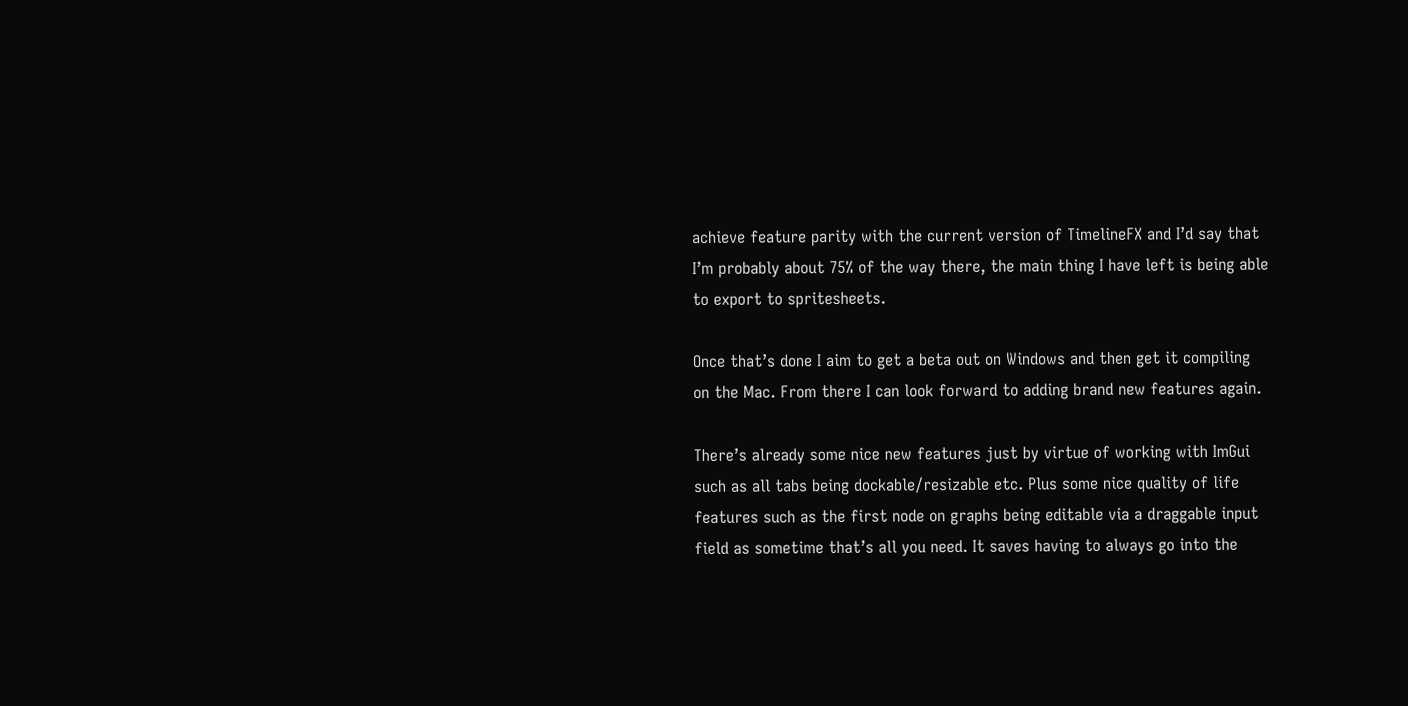achieve feature parity with the current version of TimelineFX and I’d say that I’m probably about 75% of the way there, the main thing I have left is being able to export to spritesheets.

Once that’s done I aim to get a beta out on Windows and then get it compiling on the Mac. From there I can look forward to adding brand new features again.

There’s already some nice new features just by virtue of working with ImGui such as all tabs being dockable/resizable etc. Plus some nice quality of life features such as the first node on graphs being editable via a draggable input field as sometime that’s all you need. It saves having to always go into the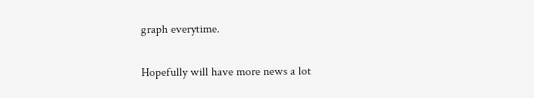graph everytime.

Hopefully will have more news a lot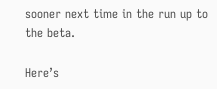sooner next time in the run up to the beta.

Here’s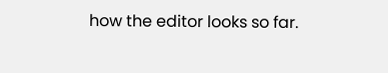how the editor looks so far.